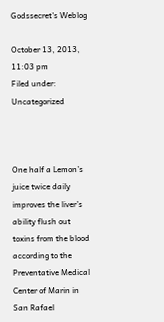Godssecret's Weblog

October 13, 2013, 11:03 pm
Filed under: Uncategorized



One half a Lemon’s juice twice daily improves the liver’s ability flush out toxins from the blood according to the Preventative Medical Center of Marin in San Rafael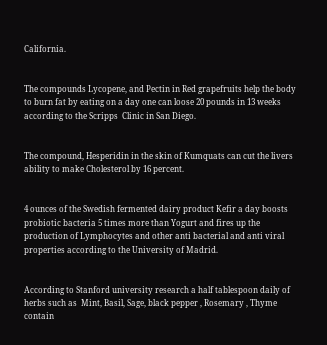California.


The compounds Lycopene, and Pectin in Red grapefruits help the body to burn fat by eating on a day one can loose 20 pounds in 13 weeks according to the Scripps  Clinic in San Diego.


The compound, Hesperidin in the skin of Kumquats can cut the livers ability to make Cholesterol by 16 percent.


4 ounces of the Swedish fermented dairy product Kefir a day boosts probiotic bacteria 5 times more than Yogurt and fires up the production of Lymphocytes and other anti bacterial and anti viral properties according to the University of Madrid.


According to Stanford university research a half tablespoon daily of herbs such as  Mint, Basil, Sage, black pepper , Rosemary , Thyme contain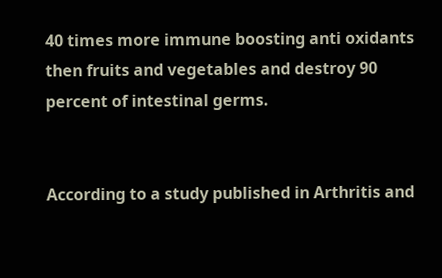40 times more immune boosting anti oxidants then fruits and vegetables and destroy 90 percent of intestinal germs.


According to a study published in Arthritis and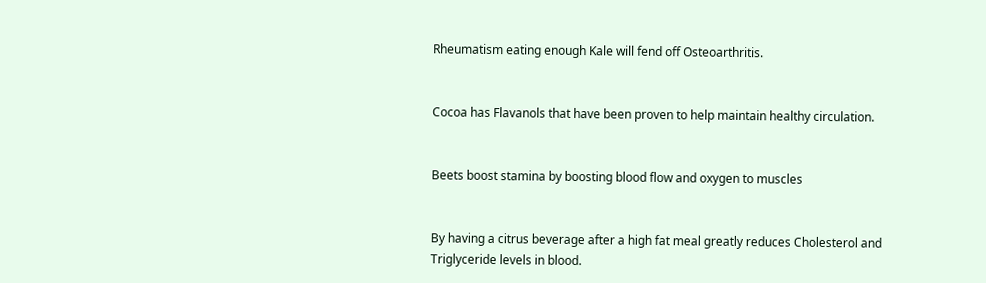Rheumatism eating enough Kale will fend off Osteoarthritis.


Cocoa has Flavanols that have been proven to help maintain healthy circulation.


Beets boost stamina by boosting blood flow and oxygen to muscles


By having a citrus beverage after a high fat meal greatly reduces Cholesterol and Triglyceride levels in blood.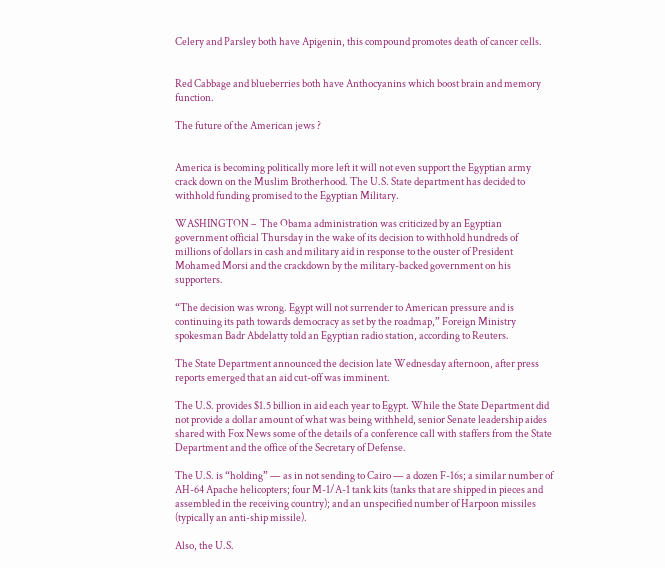Celery and Parsley both have Apigenin, this compound promotes death of cancer cells.


Red Cabbage and blueberries both have Anthocyanins which boost brain and memory function.

The future of the American jews ?


America is becoming politically more left it will not even support the Egyptian army crack down on the Muslim Brotherhood. The U.S. State department has decided to withhold funding promised to the Egyptian Military.

WASHINGTON –  The Obama administration was criticized by an Egyptian government official Thursday in the wake of its decision to withhold hundreds of millions of dollars in cash and military aid in response to the ouster of President Mohamed Morsi and the crackdown by the military-backed government on his supporters.

“The decision was wrong. Egypt will not surrender to American pressure and is continuing its path towards democracy as set by the roadmap,” Foreign Ministry spokesman Badr Abdelatty told an Egyptian radio station, according to Reuters.

The State Department announced the decision late Wednesday afternoon, after press reports emerged that an aid cut-off was imminent.

The U.S. provides $1.5 billion in aid each year to Egypt. While the State Department did not provide a dollar amount of what was being withheld, senior Senate leadership aides shared with Fox News some of the details of a conference call with staffers from the State Department and the office of the Secretary of Defense.

The U.S. is “holding” — as in not sending to Cairo — a dozen F-16s; a similar number of AH-64 Apache helicopters; four M-1/A-1 tank kits (tanks that are shipped in pieces and assembled in the receiving country); and an unspecified number of Harpoon missiles (typically an anti-ship missile).

Also, the U.S.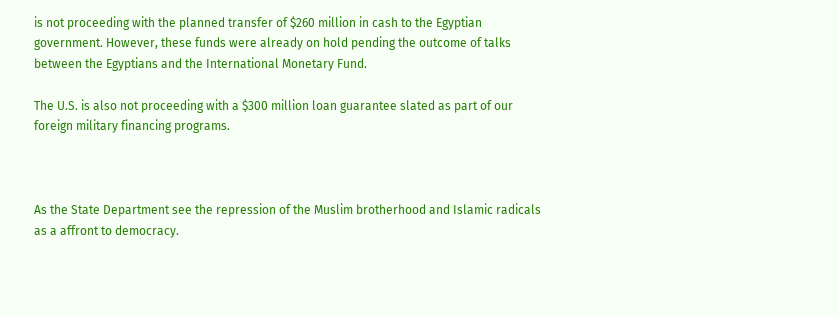is not proceeding with the planned transfer of $260 million in cash to the Egyptian government. However, these funds were already on hold pending the outcome of talks between the Egyptians and the International Monetary Fund.

The U.S. is also not proceeding with a $300 million loan guarantee slated as part of our foreign military financing programs.



As the State Department see the repression of the Muslim brotherhood and Islamic radicals as a affront to democracy.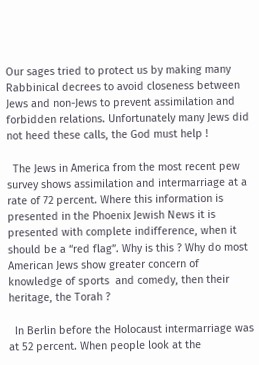Our sages tried to protect us by making many Rabbinical decrees to avoid closeness between Jews and non-Jews to prevent assimilation and forbidden relations. Unfortunately many Jews did not heed these calls, the God must help !

  The Jews in America from the most recent pew survey shows assimilation and intermarriage at a rate of 72 percent. Where this information is presented in the Phoenix Jewish News it is presented with complete indifference, when it should be a “red flag”. Why is this ? Why do most American Jews show greater concern of knowledge of sports  and comedy, then their heritage, the Torah ?

  In Berlin before the Holocaust intermarriage was at 52 percent. When people look at the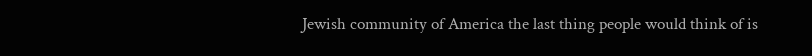Jewish community of America the last thing people would think of is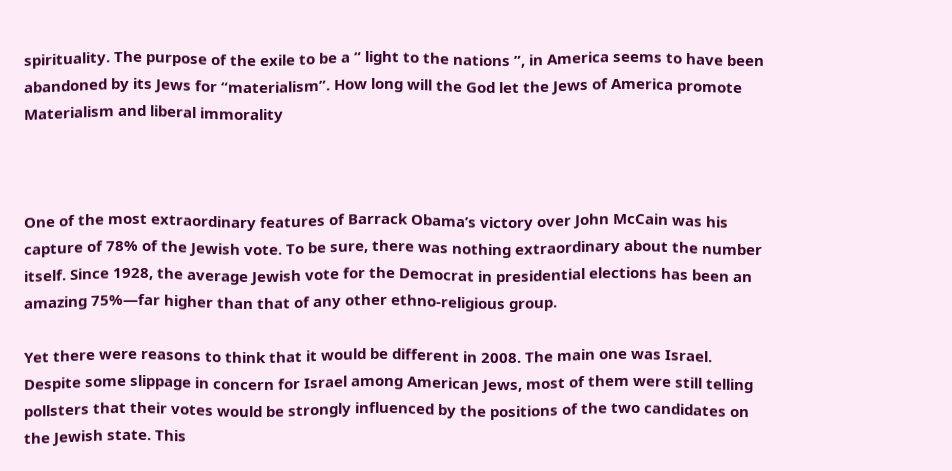spirituality. The purpose of the exile to be a “ light to the nations ”, in America seems to have been abandoned by its Jews for “materialism”. How long will the God let the Jews of America promote Materialism and liberal immorality



One of the most extraordinary features of Barrack Obama’s victory over John McCain was his capture of 78% of the Jewish vote. To be sure, there was nothing extraordinary about the number itself. Since 1928, the average Jewish vote for the Democrat in presidential elections has been an amazing 75%—far higher than that of any other ethno-religious group.

Yet there were reasons to think that it would be different in 2008. The main one was Israel. Despite some slippage in concern for Israel among American Jews, most of them were still telling pollsters that their votes would be strongly influenced by the positions of the two candidates on the Jewish state. This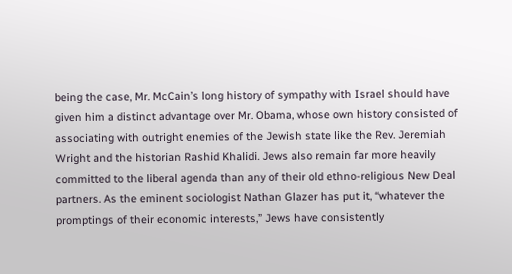being the case, Mr. McCain’s long history of sympathy with Israel should have given him a distinct advantage over Mr. Obama, whose own history consisted of associating with outright enemies of the Jewish state like the Rev. Jeremiah Wright and the historian Rashid Khalidi. Jews also remain far more heavily committed to the liberal agenda than any of their old ethno-religious New Deal partners. As the eminent sociologist Nathan Glazer has put it, “whatever the promptings of their economic interests,” Jews have consistently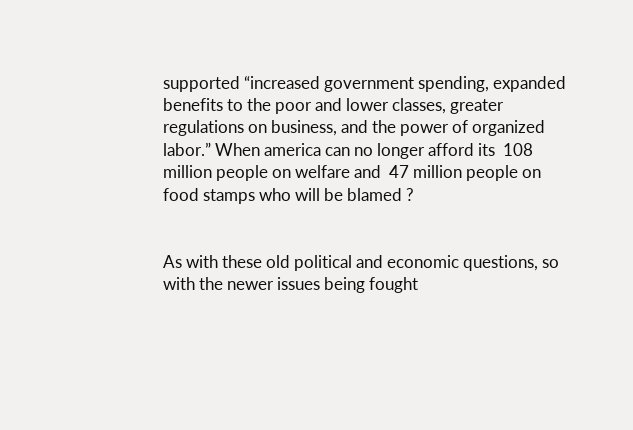supported “increased government spending, expanded benefits to the poor and lower classes, greater regulations on business, and the power of organized labor.” When america can no longer afford its  108 million people on welfare and  47 million people on food stamps who will be blamed ?


As with these old political and economic questions, so with the newer issues being fought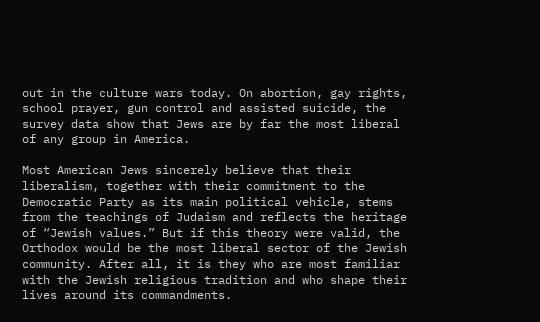out in the culture wars today. On abortion, gay rights, school prayer, gun control and assisted suicide, the survey data show that Jews are by far the most liberal of any group in America.

Most American Jews sincerely believe that their liberalism, together with their commitment to the Democratic Party as its main political vehicle, stems from the teachings of Judaism and reflects the heritage of “Jewish values.” But if this theory were valid, the Orthodox would be the most liberal sector of the Jewish community. After all, it is they who are most familiar with the Jewish religious tradition and who shape their lives around its commandments.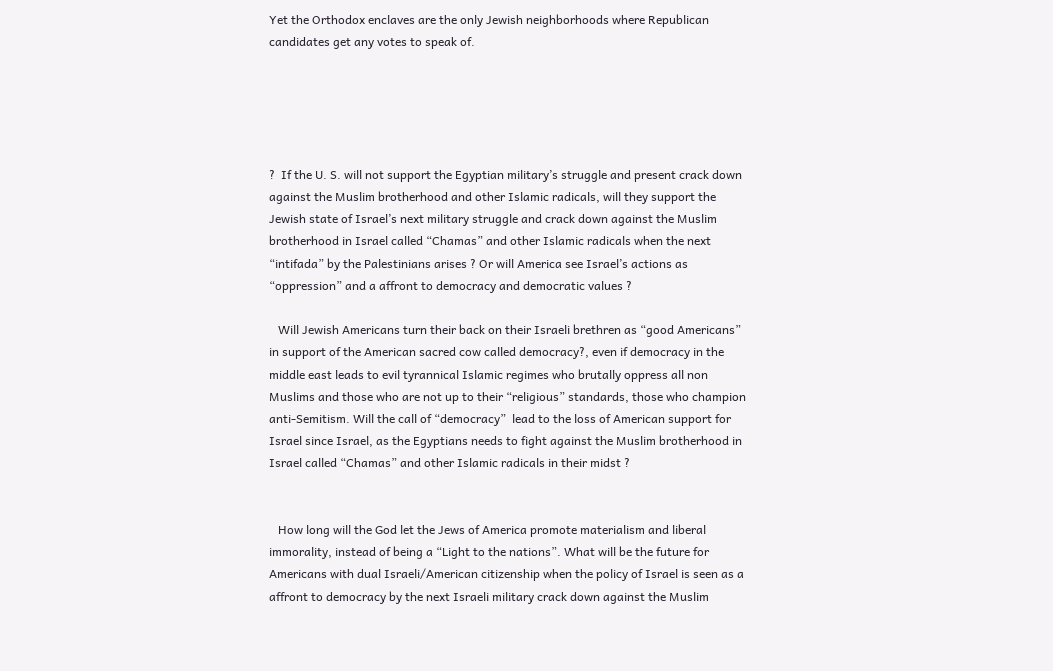Yet the Orthodox enclaves are the only Jewish neighborhoods where Republican candidates get any votes to speak of.





?  If the U. S. will not support the Egyptian military’s struggle and present crack down against the Muslim brotherhood and other Islamic radicals, will they support the Jewish state of Israel’s next military struggle and crack down against the Muslim brotherhood in Israel called “Chamas” and other Islamic radicals when the next “intifada” by the Palestinians arises ? Or will America see Israel’s actions as “oppression” and a affront to democracy and democratic values ?

   Will Jewish Americans turn their back on their Israeli brethren as “good Americans” in support of the American sacred cow called democracy?, even if democracy in the middle east leads to evil tyrannical Islamic regimes who brutally oppress all non Muslims and those who are not up to their “religious” standards, those who champion anti-Semitism. Will the call of “democracy”  lead to the loss of American support for Israel since Israel, as the Egyptians needs to fight against the Muslim brotherhood in Israel called “Chamas” and other Islamic radicals in their midst ?


   How long will the God let the Jews of America promote materialism and liberal immorality, instead of being a “Light to the nations”. What will be the future for  Americans with dual Israeli/American citizenship when the policy of Israel is seen as a affront to democracy by the next Israeli military crack down against the Muslim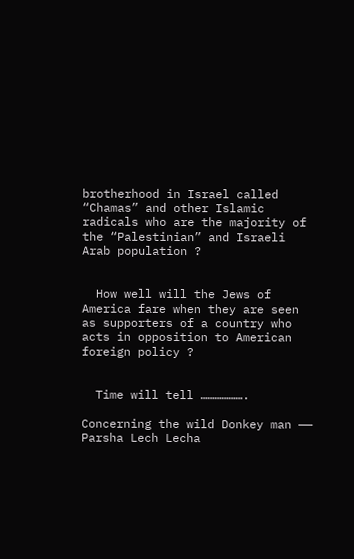brotherhood in Israel called “Chamas” and other Islamic radicals who are the majority of the “Palestinian” and Israeli Arab population ?


  How well will the Jews of America fare when they are seen as supporters of a country who acts in opposition to American foreign policy ?


  Time will tell ……………….

Concerning the wild Donkey man —— Parsha Lech Lecha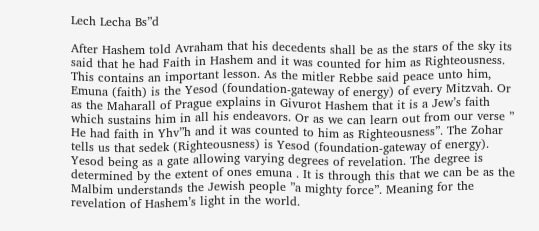Lech Lecha Bs”d

After Hashem told Avraham that his decedents shall be as the stars of the sky its said that he had Faith in Hashem and it was counted for him as Righteousness. This contains an important lesson. As the mitler Rebbe said peace unto him, Emuna (faith) is the Yesod (foundation-gateway of energy) of every Mitzvah. Or as the Maharall of Prague explains in Givurot Hashem that it is a Jew’s faith which sustains him in all his endeavors. Or as we can learn out from our verse ” He had faith in Yhv”h and it was counted to him as Righteousness”. The Zohar tells us that sedek (Righteousness) is Yesod (foundation-gateway of energy). Yesod being as a gate allowing varying degrees of revelation. The degree is determined by the extent of ones emuna . It is through this that we can be as the Malbim understands the Jewish people ”a mighty force”. Meaning for the revelation of Hashem’s light in the world.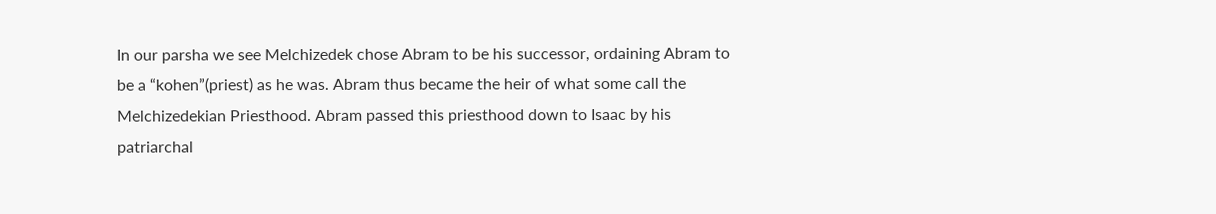In our parsha we see Melchizedek chose Abram to be his successor, ordaining Abram to be a “kohen”(priest) as he was. Abram thus became the heir of what some call the Melchizedekian Priesthood. Abram passed this priesthood down to Isaac by his patriarchal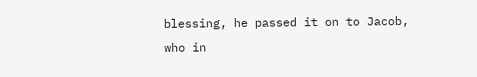blessing, he passed it on to Jacob, who in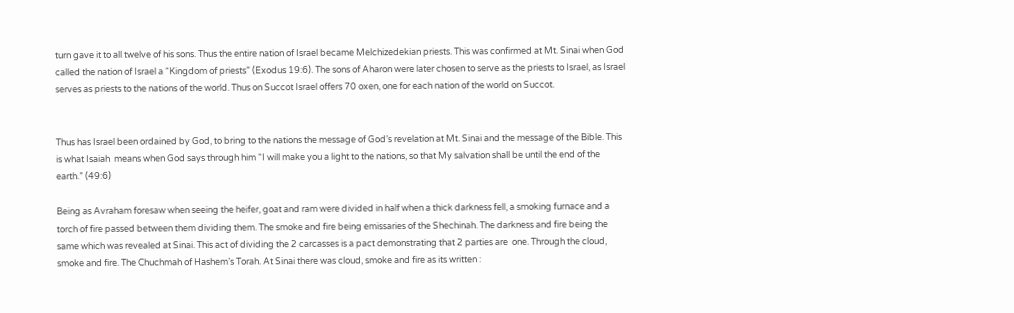turn gave it to all twelve of his sons. Thus the entire nation of Israel became Melchizedekian priests. This was confirmed at Mt. Sinai when God called the nation of Israel a “Kingdom of priests” (Exodus 19:6). The sons of Aharon were later chosen to serve as the priests to Israel, as Israel serves as priests to the nations of the world. Thus on Succot Israel offers 70 oxen, one for each nation of the world on Succot.


Thus has Israel been ordained by God, to bring to the nations the message of God’s revelation at Mt. Sinai and the message of the Bible. This is what Isaiah  means when God says through him “I will make you a light to the nations, so that My salvation shall be until the end of the earth.” (49:6)

Being as Avraham foresaw when seeing the heifer, goat and ram were divided in half when a thick darkness fell, a smoking furnace and a torch of fire passed between them dividing them. The smoke and fire being emissaries of the Shechinah. The darkness and fire being the same which was revealed at Sinai. This act of dividing the 2 carcasses is a pact demonstrating that 2 parties are  one. Through the cloud, smoke and fire. The Chuchmah of Hashem’s Torah. At Sinai there was cloud, smoke and fire as its written :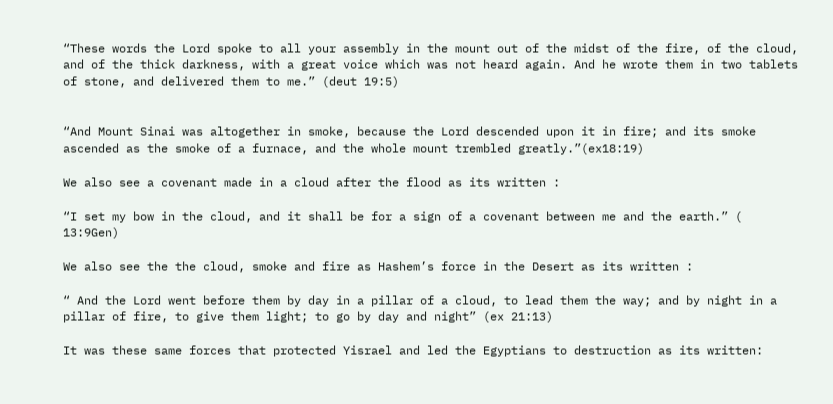“These words the Lord spoke to all your assembly in the mount out of the midst of the fire, of the cloud, and of the thick darkness, with a great voice which was not heard again. And he wrote them in two tablets of stone, and delivered them to me.” (deut 19:5)


“And Mount Sinai was altogether in smoke, because the Lord descended upon it in fire; and its smoke ascended as the smoke of a furnace, and the whole mount trembled greatly.”(ex18:19)

We also see a covenant made in a cloud after the flood as its written :

“I set my bow in the cloud, and it shall be for a sign of a covenant between me and the earth.” ( 13:9Gen)

We also see the the cloud, smoke and fire as Hashem’s force in the Desert as its written :

“ And the Lord went before them by day in a pillar of a cloud, to lead them the way; and by night in a pillar of fire, to give them light; to go by day and night” (ex 21:13)

It was these same forces that protected Yisrael and led the Egyptians to destruction as its written: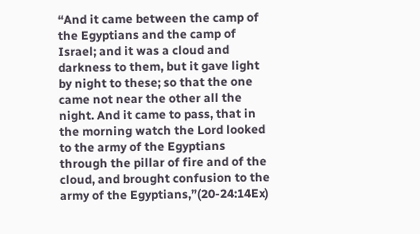“And it came between the camp of the Egyptians and the camp of Israel; and it was a cloud and darkness to them, but it gave light by night to these; so that the one came not near the other all the night. And it came to pass, that in the morning watch the Lord looked to the army of the Egyptians through the pillar of fire and of the cloud, and brought confusion to the army of the Egyptians,”(20-24:14Ex)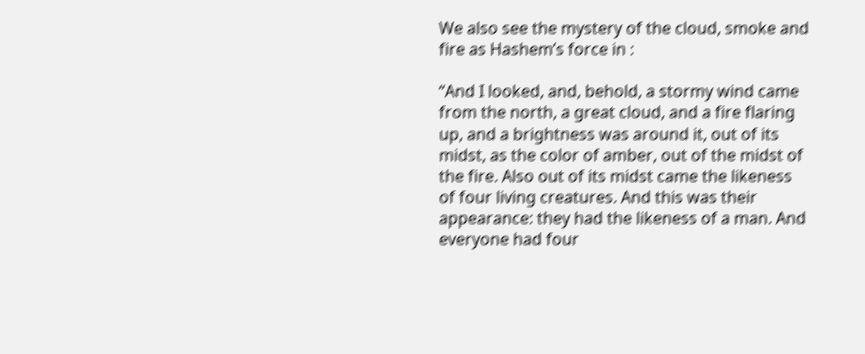We also see the mystery of the cloud, smoke and fire as Hashem’s force in :

“And I looked, and, behold, a stormy wind came from the north, a great cloud, and a fire flaring up, and a brightness was around it, out of its midst, as the color of amber, out of the midst of the fire. Also out of its midst came the likeness of four living creatures. And this was their appearance: they had the likeness of a man. And everyone had four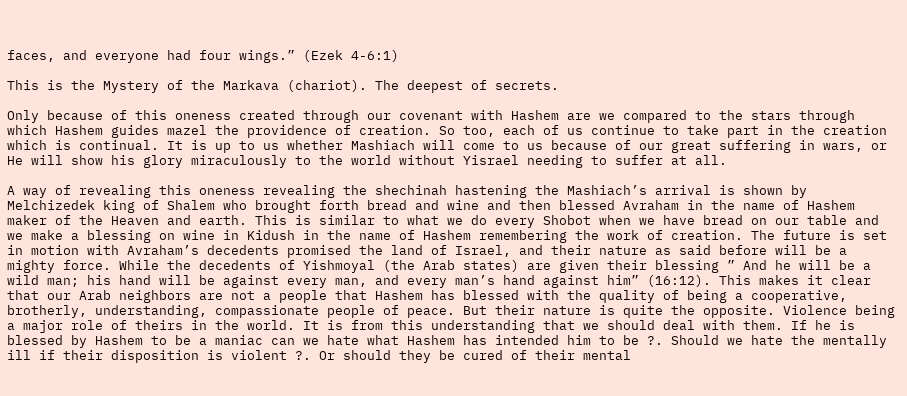faces, and everyone had four wings.” (Ezek 4-6:1)

This is the Mystery of the Markava (chariot). The deepest of secrets.

Only because of this oneness created through our covenant with Hashem are we compared to the stars through which Hashem guides mazel the providence of creation. So too, each of us continue to take part in the creation which is continual. It is up to us whether Mashiach will come to us because of our great suffering in wars, or He will show his glory miraculously to the world without Yisrael needing to suffer at all.

A way of revealing this oneness revealing the shechinah hastening the Mashiach’s arrival is shown by Melchizedek king of Shalem who brought forth bread and wine and then blessed Avraham in the name of Hashem maker of the Heaven and earth. This is similar to what we do every Shobot when we have bread on our table and we make a blessing on wine in Kidush in the name of Hashem remembering the work of creation. The future is set in motion with Avraham’s decedents promised the land of Israel, and their nature as said before will be a mighty force. While the decedents of Yishmoyal (the Arab states) are given their blessing ” And he will be a wild man; his hand will be against every man, and every man’s hand against him” (16:12). This makes it clear that our Arab neighbors are not a people that Hashem has blessed with the quality of being a cooperative, brotherly, understanding, compassionate people of peace. But their nature is quite the opposite. Violence being a major role of theirs in the world. It is from this understanding that we should deal with them. If he is blessed by Hashem to be a maniac can we hate what Hashem has intended him to be ?. Should we hate the mentally ill if their disposition is violent ?. Or should they be cured of their mental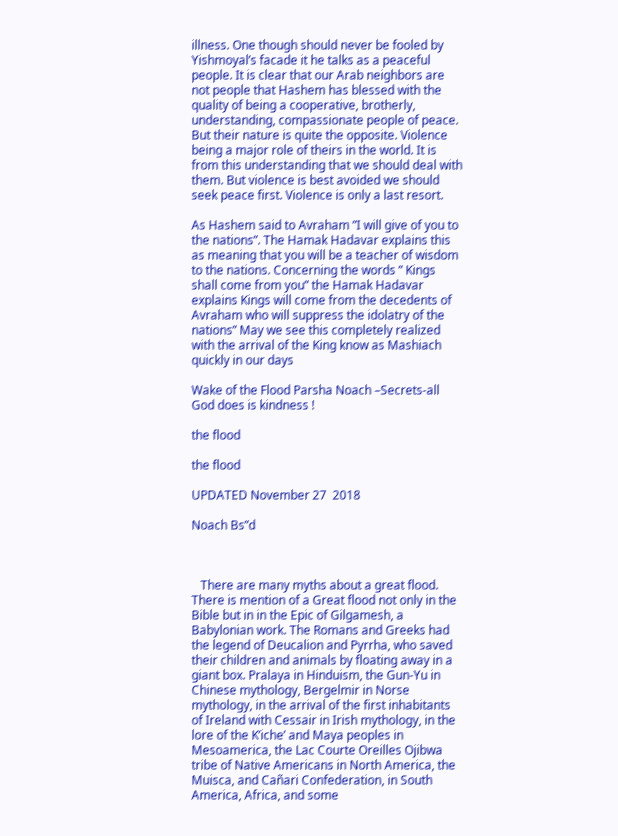illness. One though should never be fooled by Yishmoyal’s facade it he talks as a peaceful people. It is clear that our Arab neighbors are not people that Hashem has blessed with the quality of being a cooperative, brotherly, understanding, compassionate people of peace. But their nature is quite the opposite. Violence being a major role of theirs in the world. It is from this understanding that we should deal with them. But violence is best avoided we should seek peace first. Violence is only a last resort.

As Hashem said to Avraham ”I will give of you to the nations”. The Hamak Hadavar explains this as meaning that you will be a teacher of wisdom to the nations. Concerning the words ” Kings shall come from you” the Hamak Hadavar explains Kings will come from the decedents of Avraham who will suppress the idolatry of the nations” May we see this completely realized with the arrival of the King know as Mashiach quickly in our days

Wake of the Flood Parsha Noach –Secrets-all God does is kindness !

the flood

the flood

UPDATED November 27  2018

Noach Bs”d



   There are many myths about a great flood. There is mention of a Great flood not only in the Bible but in in the Epic of Gilgamesh, a Babylonian work. The Romans and Greeks had the legend of Deucalion and Pyrrha, who saved their children and animals by floating away in a giant box. Pralaya in Hinduism, the Gun-Yu in Chinese mythology, Bergelmir in Norse mythology, in the arrival of the first inhabitants of Ireland with Cessair in Irish mythology, in the lore of the K’iche’ and Maya peoples in Mesoamerica, the Lac Courte Oreilles Ojibwa tribe of Native Americans in North America, the Muisca, and Cañari Confederation, in South America, Africa, and some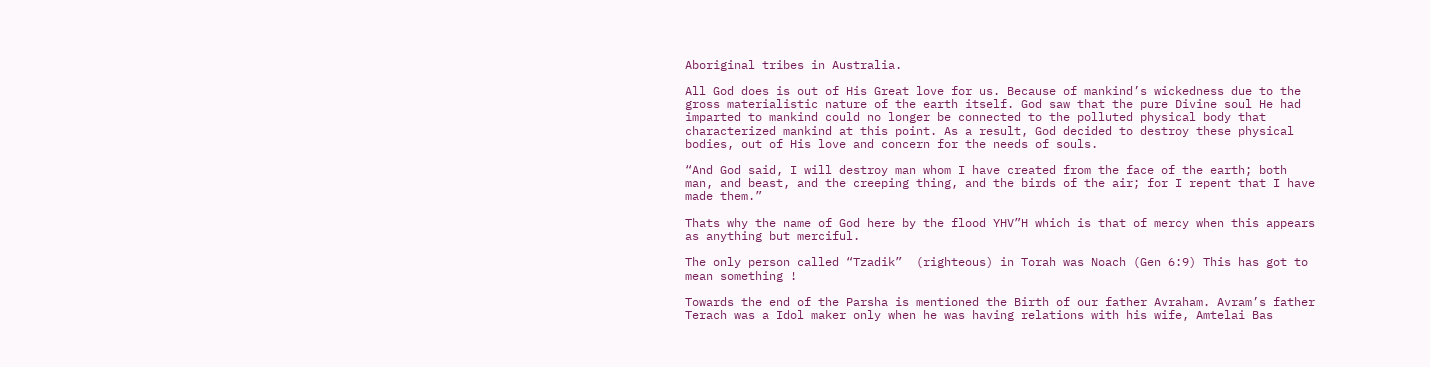Aboriginal tribes in Australia.

All God does is out of His Great love for us. Because of mankind’s wickedness due to the gross materialistic nature of the earth itself. God saw that the pure Divine soul He had imparted to mankind could no longer be connected to the polluted physical body that characterized mankind at this point. As a result, God decided to destroy these physical bodies, out of His love and concern for the needs of souls.

“And God said, I will destroy man whom I have created from the face of the earth; both man, and beast, and the creeping thing, and the birds of the air; for I repent that I have made them.”

Thats why the name of God here by the flood YHV”H which is that of mercy when this appears as anything but merciful.

The only person called “Tzadik”  (righteous) in Torah was Noach (Gen 6:9) This has got to mean something !

Towards the end of the Parsha is mentioned the Birth of our father Avraham. Avram’s father Terach was a Idol maker only when he was having relations with his wife, Amtelai Bas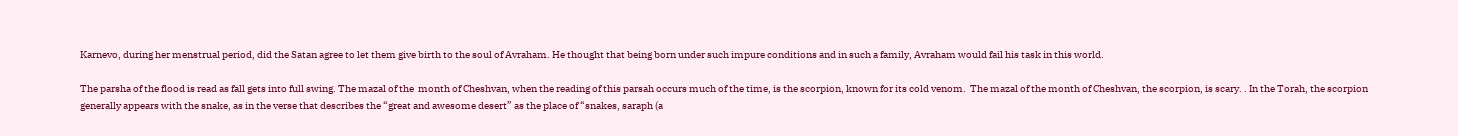Karnevo, during her menstrual period, did the Satan agree to let them give birth to the soul of Avraham. He thought that being born under such impure conditions and in such a family, Avraham would fail his task in this world.

The parsha of the flood is read as fall gets into full swing. The mazal of the  month of Cheshvan, when the reading of this parsah occurs much of the time, is the scorpion, known for its cold venom.  The mazal of the month of Cheshvan, the scorpion, is scary. . In the Torah, the scorpion generally appears with the snake, as in the verse that describes the “great and awesome desert” as the place of “snakes, saraph (a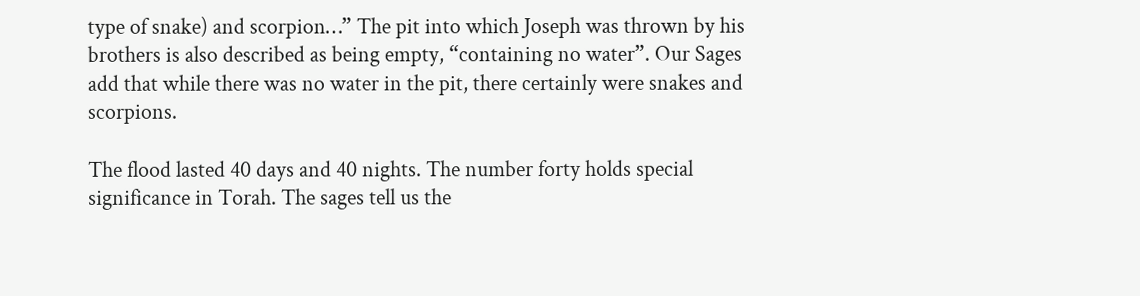type of snake) and scorpion…” The pit into which Joseph was thrown by his brothers is also described as being empty, “containing no water”. Our Sages add that while there was no water in the pit, there certainly were snakes and scorpions.

The flood lasted 40 days and 40 nights. The number forty holds special significance in Torah. The sages tell us the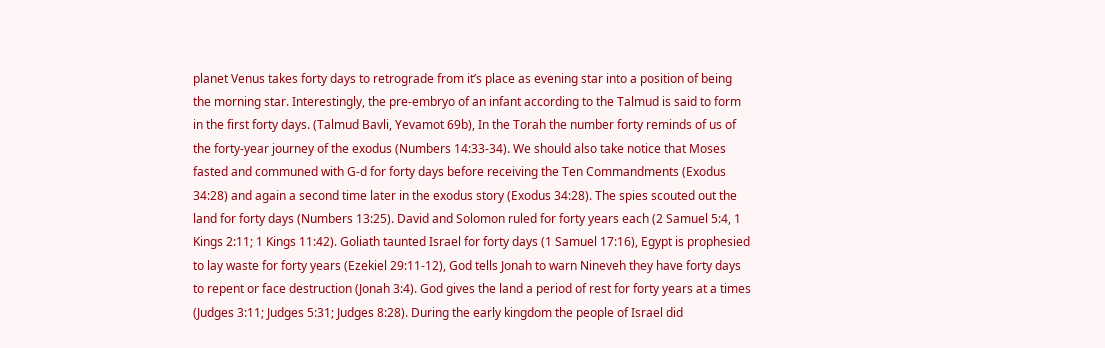planet Venus takes forty days to retrograde from it’s place as evening star into a position of being the morning star. Interestingly, the pre-embryo of an infant according to the Talmud is said to form in the first forty days. (Talmud Bavli, Yevamot 69b), In the Torah the number forty reminds of us of the forty-year journey of the exodus (Numbers 14:33-34). We should also take notice that Moses fasted and communed with G-d for forty days before receiving the Ten Commandments (Exodus 34:28) and again a second time later in the exodus story (Exodus 34:28). The spies scouted out the land for forty days (Numbers 13:25). David and Solomon ruled for forty years each (2 Samuel 5:4, 1 Kings 2:11; 1 Kings 11:42). Goliath taunted Israel for forty days (1 Samuel 17:16), Egypt is prophesied to lay waste for forty years (Ezekiel 29:11-12), God tells Jonah to warn Nineveh they have forty days to repent or face destruction (Jonah 3:4). God gives the land a period of rest for forty years at a times (Judges 3:11; Judges 5:31; Judges 8:28). During the early kingdom the people of Israel did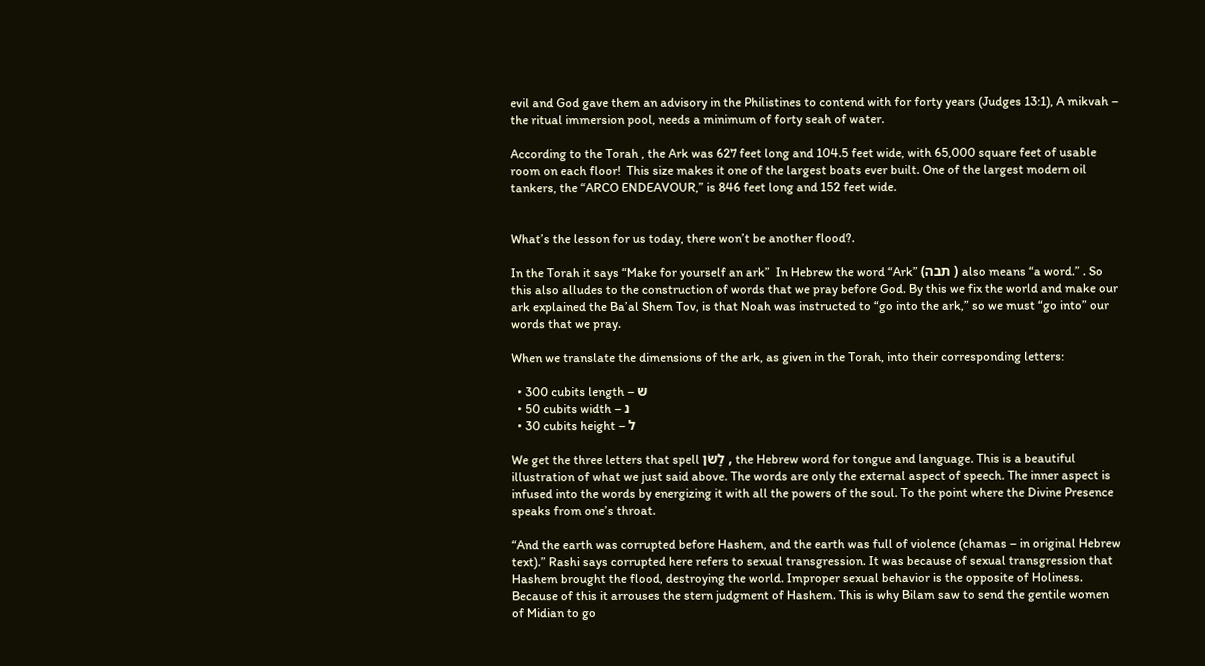evil and God gave them an advisory in the Philistines to contend with for forty years (Judges 13:1), A mikvah – the ritual immersion pool, needs a minimum of forty seah of water.

According to the Torah , the Ark was 627 feet long and 104.5 feet wide, with 65,000 square feet of usable room on each floor!  This size makes it one of the largest boats ever built. One of the largest modern oil tankers, the “ARCO ENDEAVOUR,” is 846 feet long and 152 feet wide.


What’s the lesson for us today, there won’t be another flood?.

In the Torah it says “Make for yourself an ark”  In Hebrew the word “Ark” (תבה ) also means “a word.” . So this also alludes to the construction of words that we pray before God. By this we fix the world and make our ark explained the Ba’al Shem Tov, is that Noah was instructed to “go into the ark,” so we must “go into” our words that we pray.

When we translate the dimensions of the ark, as given in the Torah, into their corresponding letters:

  • 300 cubits length – ש
  • 50 cubits width – נ
  • 30 cubits height – ל

We get the three letters that spell לָשֹן , the Hebrew word for tongue and language. This is a beautiful illustration of what we just said above. The words are only the external aspect of speech. The inner aspect is infused into the words by energizing it with all the powers of the soul. To the point where the Divine Presence speaks from one’s throat.

“And the earth was corrupted before Hashem, and the earth was full of violence (chamas – in original Hebrew text).” Rashi says corrupted here refers to sexual transgression. It was because of sexual transgression that Hashem brought the flood, destroying the world. Improper sexual behavior is the opposite of Holiness. Because of this it arrouses the stern judgment of Hashem. This is why Bilam saw to send the gentile women of Midian to go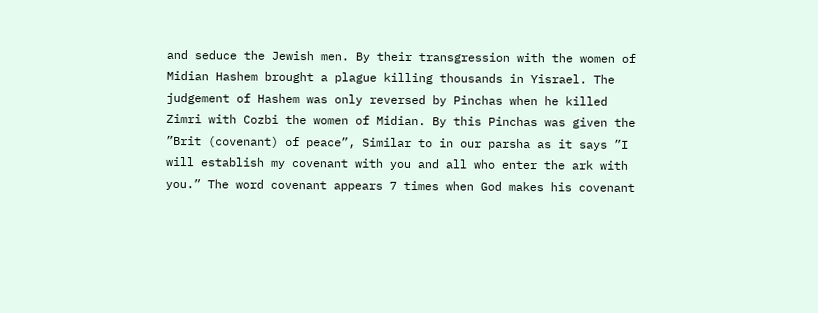and seduce the Jewish men. By their transgression with the women of Midian Hashem brought a plague killing thousands in Yisrael. The judgement of Hashem was only reversed by Pinchas when he killed Zimri with Cozbi the women of Midian. By this Pinchas was given the ”Brit (covenant) of peace”, Similar to in our parsha as it says ”I will establish my covenant with you and all who enter the ark with you.” The word covenant appears 7 times when God makes his covenant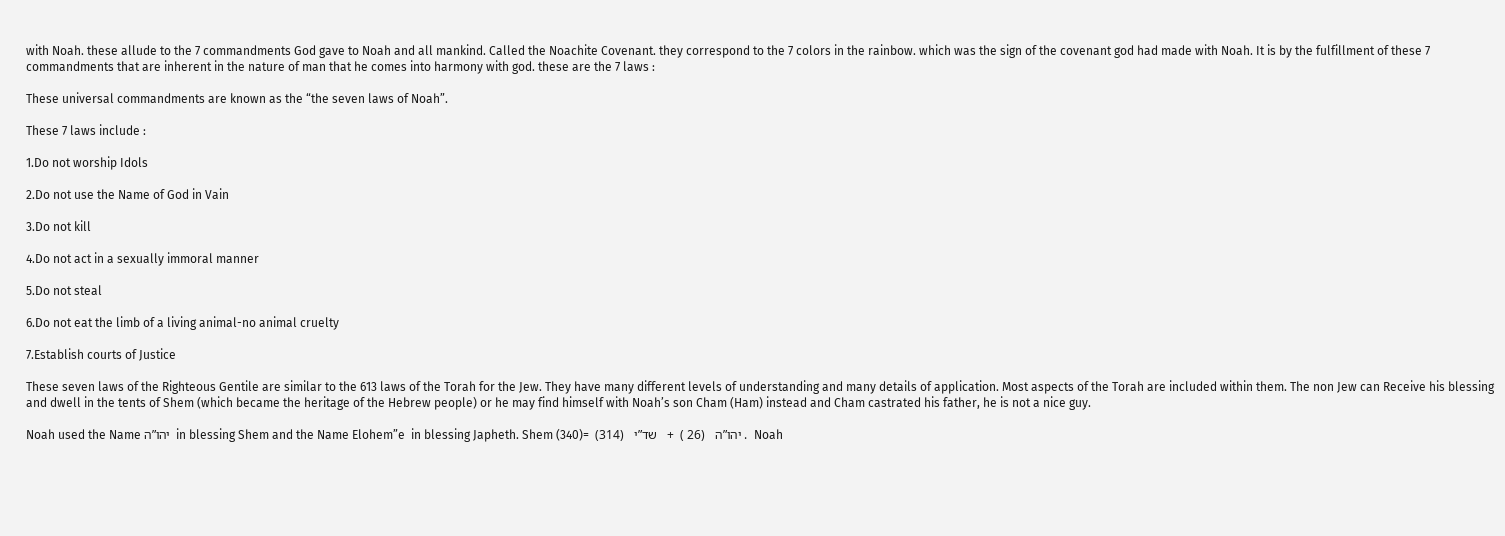with Noah. these allude to the 7 commandments God gave to Noah and all mankind. Called the Noachite Covenant. they correspond to the 7 colors in the rainbow. which was the sign of the covenant god had made with Noah. It is by the fulfillment of these 7 commandments that are inherent in the nature of man that he comes into harmony with god. these are the 7 laws :

These universal commandments are known as the “the seven laws of Noah”.

These 7 laws include :

1.Do not worship Idols

2.Do not use the Name of God in Vain

3.Do not kill

4.Do not act in a sexually immoral manner

5.Do not steal

6.Do not eat the limb of a living animal-no animal cruelty

7.Establish courts of Justice

These seven laws of the Righteous Gentile are similar to the 613 laws of the Torah for the Jew. They have many different levels of understanding and many details of application. Most aspects of the Torah are included within them. The non Jew can Receive his blessing and dwell in the tents of Shem (which became the heritage of the Hebrew people) or he may find himself with Noah’s son Cham (Ham) instead and Cham castrated his father, he is not a nice guy.

Noah used the Name יהו”ה  in blessing Shem and the Name Elohem”e  in blessing Japheth. Shem (340)=  (יהו”ה   (26 )  +   שד”י   (314 .  Noah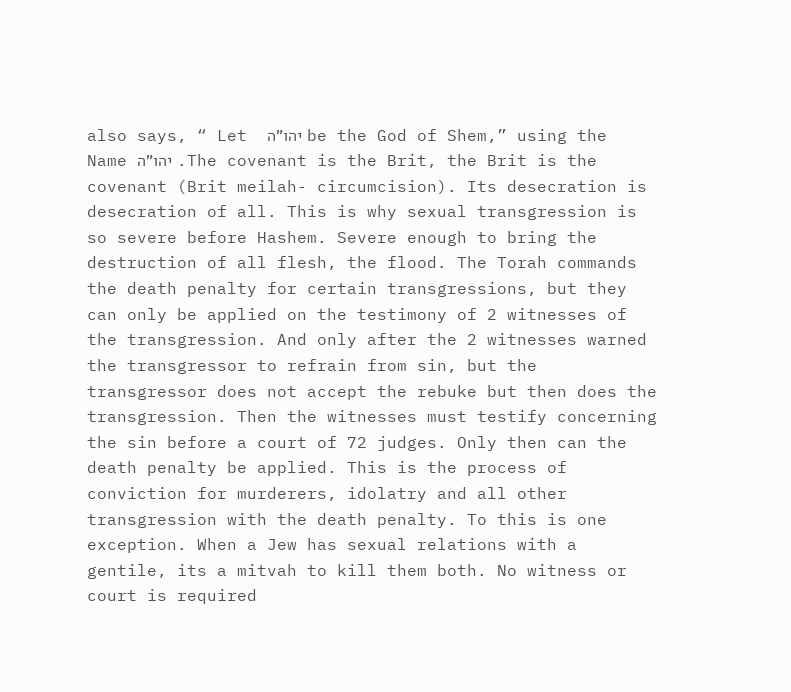also says, “ Let  יהו”ה be the God of Shem,” using the Name יהו”ה .The covenant is the Brit, the Brit is the covenant (Brit meilah- circumcision). Its desecration is desecration of all. This is why sexual transgression is so severe before Hashem. Severe enough to bring the destruction of all flesh, the flood. The Torah commands the death penalty for certain transgressions, but they can only be applied on the testimony of 2 witnesses of the transgression. And only after the 2 witnesses warned the transgressor to refrain from sin, but the transgressor does not accept the rebuke but then does the transgression. Then the witnesses must testify concerning the sin before a court of 72 judges. Only then can the death penalty be applied. This is the process of conviction for murderers, idolatry and all other transgression with the death penalty. To this is one exception. When a Jew has sexual relations with a gentile, its a mitvah to kill them both. No witness or court is required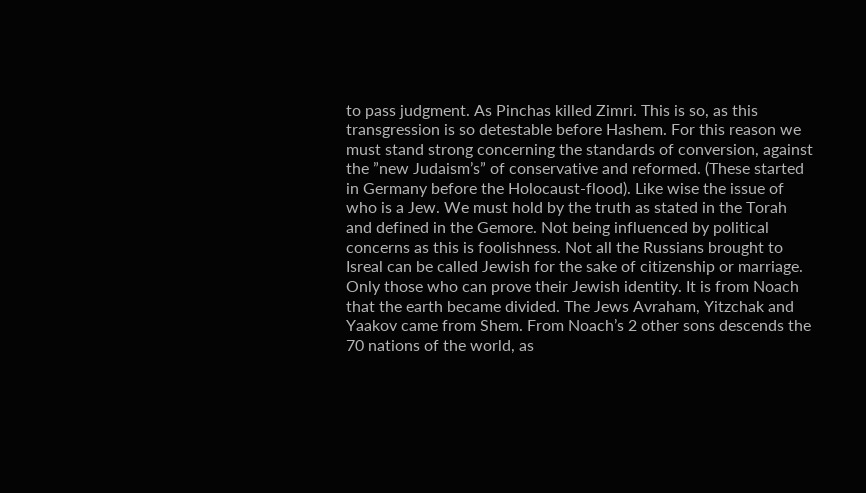to pass judgment. As Pinchas killed Zimri. This is so, as this transgression is so detestable before Hashem. For this reason we must stand strong concerning the standards of conversion, against the ”new Judaism’s” of conservative and reformed. (These started in Germany before the Holocaust-flood). Like wise the issue of who is a Jew. We must hold by the truth as stated in the Torah and defined in the Gemore. Not being influenced by political concerns as this is foolishness. Not all the Russians brought to Isreal can be called Jewish for the sake of citizenship or marriage. Only those who can prove their Jewish identity. It is from Noach that the earth became divided. The Jews Avraham, Yitzchak and Yaakov came from Shem. From Noach’s 2 other sons descends the 70 nations of the world, as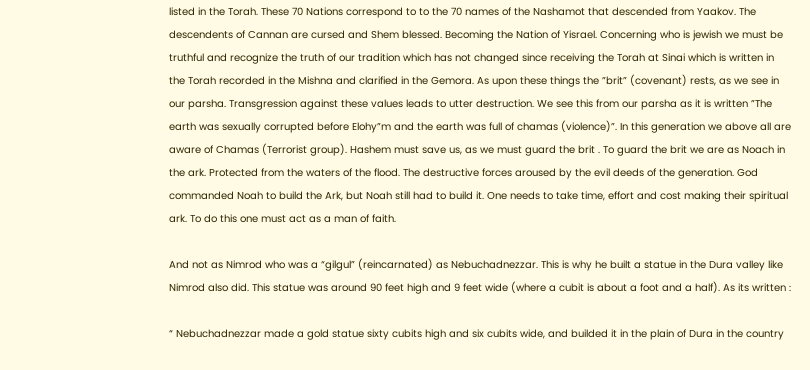listed in the Torah. These 70 Nations correspond to to the 70 names of the Nashamot that descended from Yaakov. The descendents of Cannan are cursed and Shem blessed. Becoming the Nation of Yisrael. Concerning who is jewish we must be truthful and recognize the truth of our tradition which has not changed since receiving the Torah at Sinai which is written in the Torah recorded in the Mishna and clarified in the Gemora. As upon these things the ”brit” (covenant) rests, as we see in our parsha. Transgression against these values leads to utter destruction. We see this from our parsha as it is written ”The earth was sexually corrupted before Elohy”m and the earth was full of chamas (violence)”. In this generation we above all are aware of Chamas (Terrorist group). Hashem must save us, as we must guard the brit . To guard the brit we are as Noach in the ark. Protected from the waters of the flood. The destructive forces aroused by the evil deeds of the generation. God commanded Noah to build the Ark, but Noah still had to build it. One needs to take time, effort and cost making their spiritual ark. To do this one must act as a man of faith.

And not as Nimrod who was a “gilgul” (reincarnated) as Nebuchadnezzar. This is why he built a statue in the Dura valley like Nimrod also did. This statue was around 90 feet high and 9 feet wide (where a cubit is about a foot and a half). As its written :

“ Nebuchadnezzar made a gold statue sixty cubits high and six cubits wide, and builded it in the plain of Dura in the country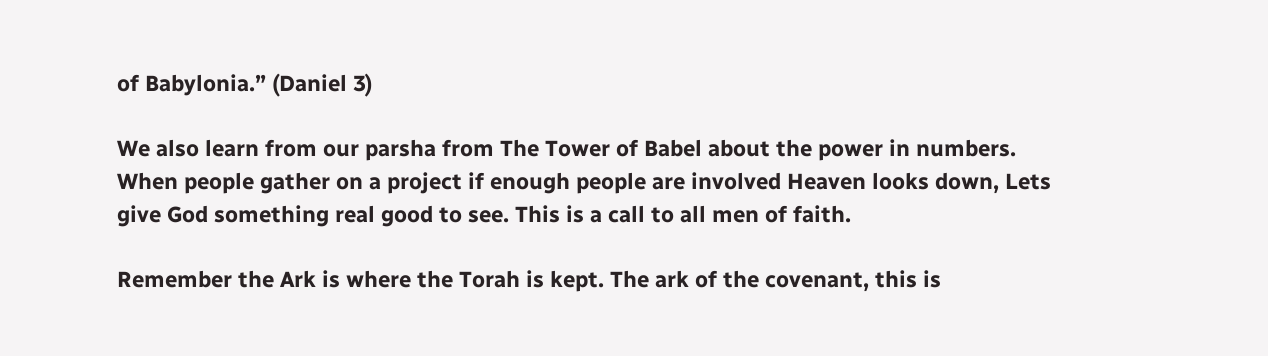of Babylonia.” (Daniel 3)

We also learn from our parsha from The Tower of Babel about the power in numbers. When people gather on a project if enough people are involved Heaven looks down, Lets give God something real good to see. This is a call to all men of faith.

Remember the Ark is where the Torah is kept. The ark of the covenant, this is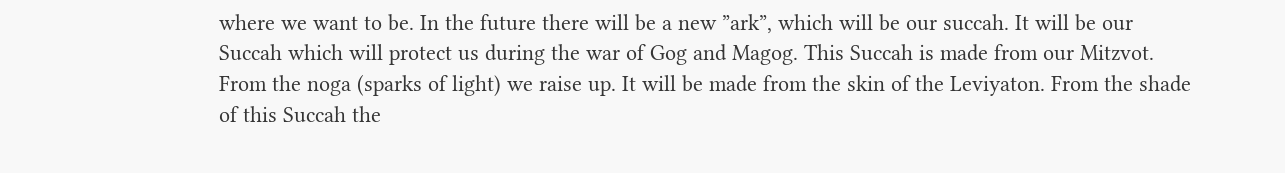where we want to be. In the future there will be a new ”ark”, which will be our succah. It will be our Succah which will protect us during the war of Gog and Magog. This Succah is made from our Mitzvot. From the noga (sparks of light) we raise up. It will be made from the skin of the Leviyaton. From the shade of this Succah the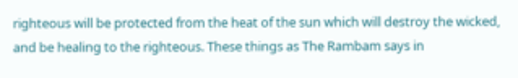righteous will be protected from the heat of the sun which will destroy the wicked, and be healing to the righteous. These things as The Rambam says in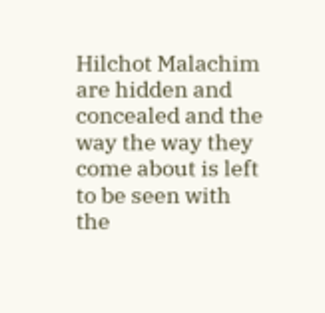Hilchot Malachim are hidden and concealed and the way the way they come about is left to be seen with the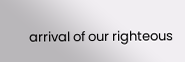arrival of our righteous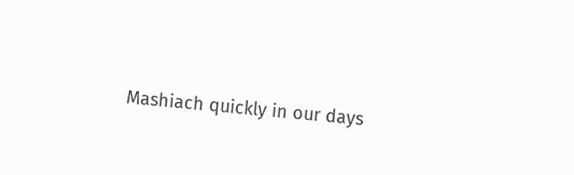Mashiach quickly in our days